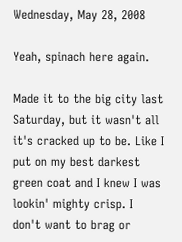Wednesday, May 28, 2008

Yeah, spinach here again.

Made it to the big city last Saturday, but it wasn't all it's cracked up to be. Like I put on my best darkest green coat and I knew I was lookin' mighty crisp. I don't want to brag or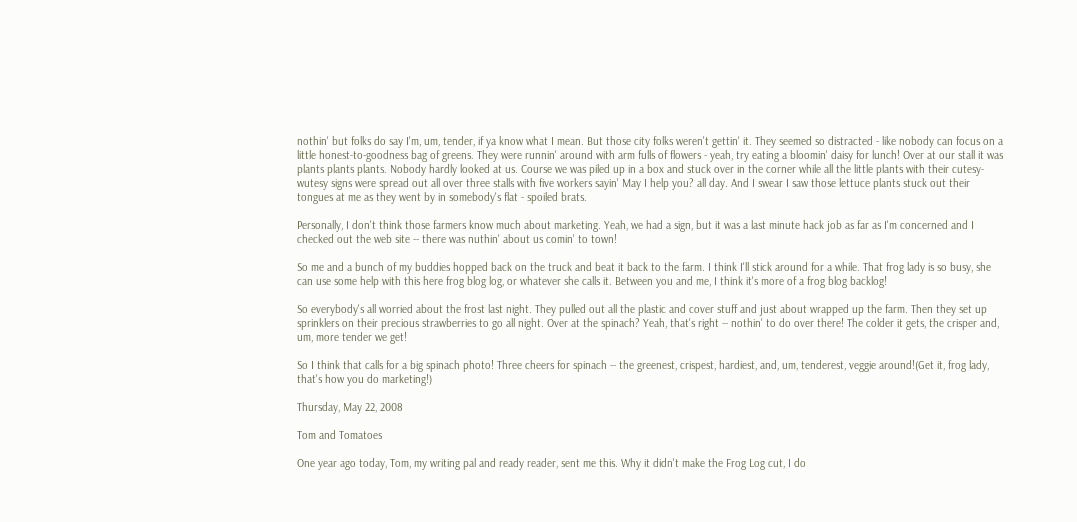nothin' but folks do say I'm, um, tender, if ya know what I mean. But those city folks weren't gettin' it. They seemed so distracted - like nobody can focus on a little honest-to-goodness bag of greens. They were runnin' around with arm fulls of flowers - yeah, try eating a bloomin' daisy for lunch! Over at our stall it was plants plants plants. Nobody hardly looked at us. Course we was piled up in a box and stuck over in the corner while all the little plants with their cutesy-wutesy signs were spread out all over three stalls with five workers sayin' May I help you? all day. And I swear I saw those lettuce plants stuck out their tongues at me as they went by in somebody's flat - spoiled brats.

Personally, I don't think those farmers know much about marketing. Yeah, we had a sign, but it was a last minute hack job as far as I'm concerned and I checked out the web site -- there was nuthin' about us comin' to town!

So me and a bunch of my buddies hopped back on the truck and beat it back to the farm. I think I'll stick around for a while. That frog lady is so busy, she can use some help with this here frog blog log, or whatever she calls it. Between you and me, I think it's more of a frog blog backlog!

So everybody's all worried about the frost last night. They pulled out all the plastic and cover stuff and just about wrapped up the farm. Then they set up sprinklers on their precious strawberries to go all night. Over at the spinach? Yeah, that's right -- nothin' to do over there! The colder it gets, the crisper and, um, more tender we get!

So I think that calls for a big spinach photo! Three cheers for spinach -- the greenest, crispest, hardiest, and, um, tenderest, veggie around!(Get it, frog lady, that's how you do marketing!)

Thursday, May 22, 2008

Tom and Tomatoes

One year ago today, Tom, my writing pal and ready reader, sent me this. Why it didn't make the Frog Log cut, I do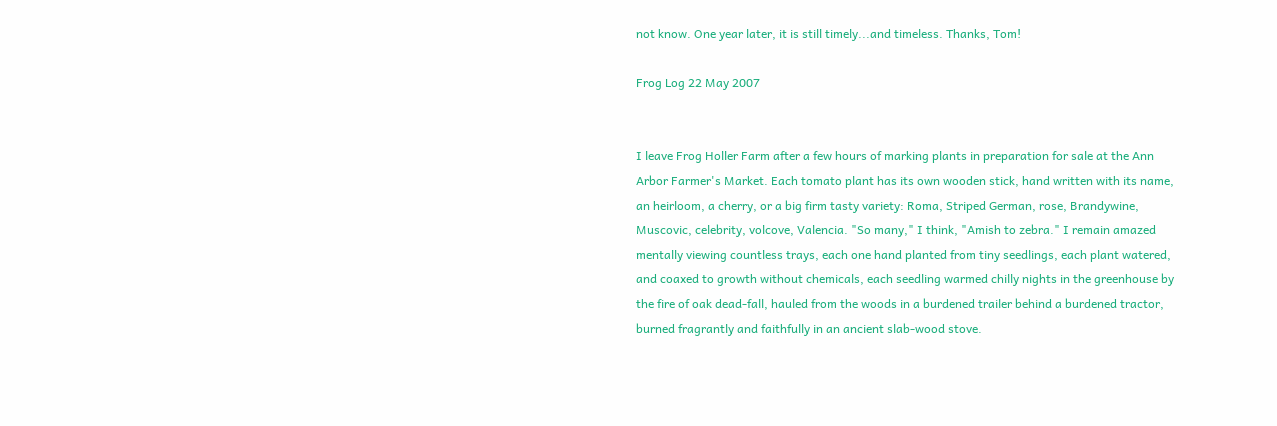not know. One year later, it is still timely...and timeless. Thanks, Tom!

Frog Log 22 May 2007


I leave Frog Holler Farm after a few hours of marking plants in preparation for sale at the Ann Arbor Farmer's Market. Each tomato plant has its own wooden stick, hand written with its name, an heirloom, a cherry, or a big firm tasty variety: Roma, Striped German, rose, Brandywine, Muscovic, celebrity, volcove, Valencia. "So many," I think, "Amish to zebra." I remain amazed mentally viewing countless trays, each one hand planted from tiny seedlings, each plant watered, and coaxed to growth without chemicals, each seedling warmed chilly nights in the greenhouse by the fire of oak dead-fall, hauled from the woods in a burdened trailer behind a burdened tractor, burned fragrantly and faithfully in an ancient slab-wood stove.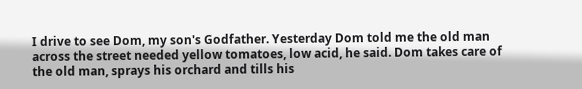I drive to see Dom, my son's Godfather. Yesterday Dom told me the old man across the street needed yellow tomatoes, low acid, he said. Dom takes care of the old man, sprays his orchard and tills his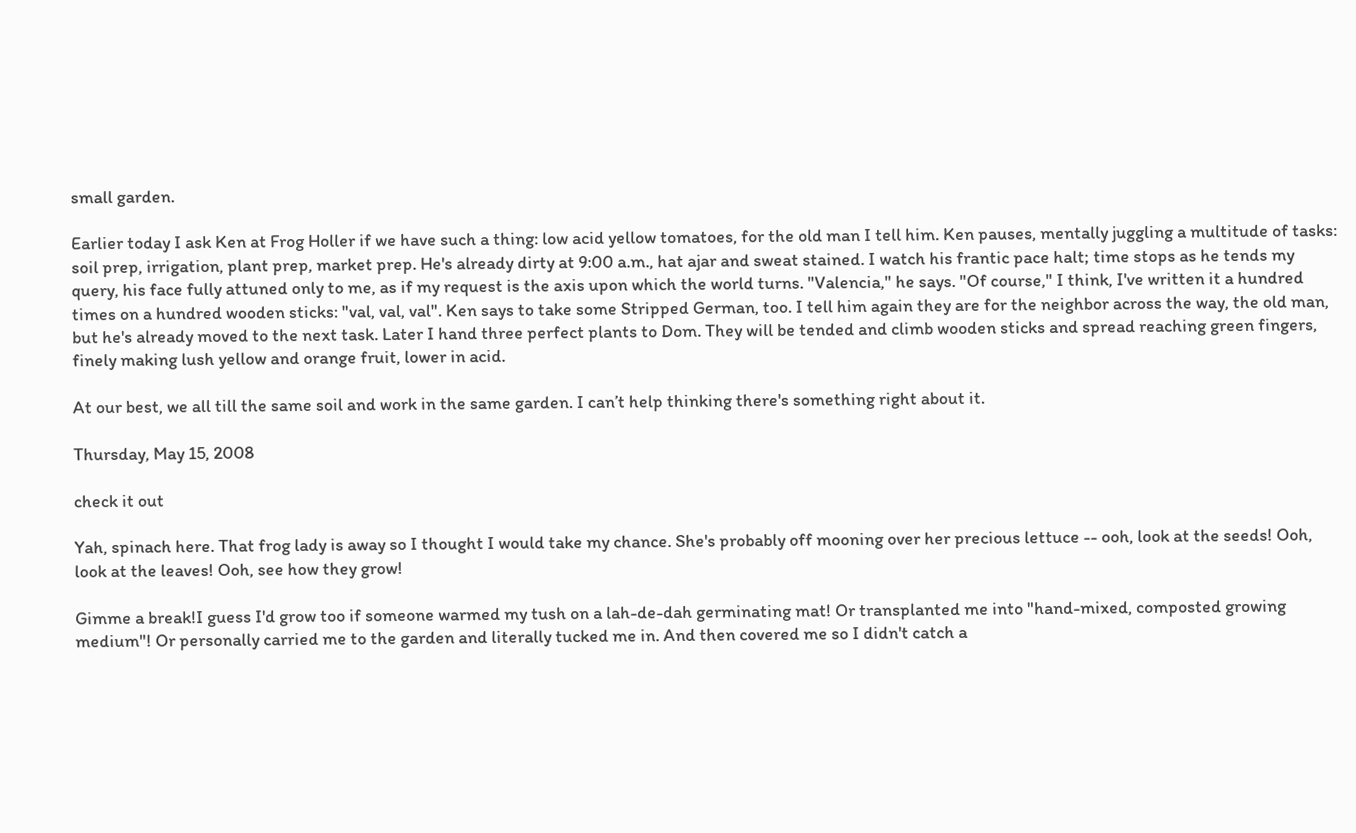small garden.

Earlier today I ask Ken at Frog Holler if we have such a thing: low acid yellow tomatoes, for the old man I tell him. Ken pauses, mentally juggling a multitude of tasks: soil prep, irrigation, plant prep, market prep. He's already dirty at 9:00 a.m., hat ajar and sweat stained. I watch his frantic pace halt; time stops as he tends my query, his face fully attuned only to me, as if my request is the axis upon which the world turns. "Valencia," he says. "Of course," I think, I've written it a hundred times on a hundred wooden sticks: "val, val, val". Ken says to take some Stripped German, too. I tell him again they are for the neighbor across the way, the old man, but he's already moved to the next task. Later I hand three perfect plants to Dom. They will be tended and climb wooden sticks and spread reaching green fingers, finely making lush yellow and orange fruit, lower in acid.

At our best, we all till the same soil and work in the same garden. I can’t help thinking there's something right about it.

Thursday, May 15, 2008

check it out

Yah, spinach here. That frog lady is away so I thought I would take my chance. She's probably off mooning over her precious lettuce -- ooh, look at the seeds! Ooh, look at the leaves! Ooh, see how they grow!

Gimme a break!I guess I'd grow too if someone warmed my tush on a lah-de-dah germinating mat! Or transplanted me into "hand-mixed, composted growing medium"! Or personally carried me to the garden and literally tucked me in. And then covered me so I didn't catch a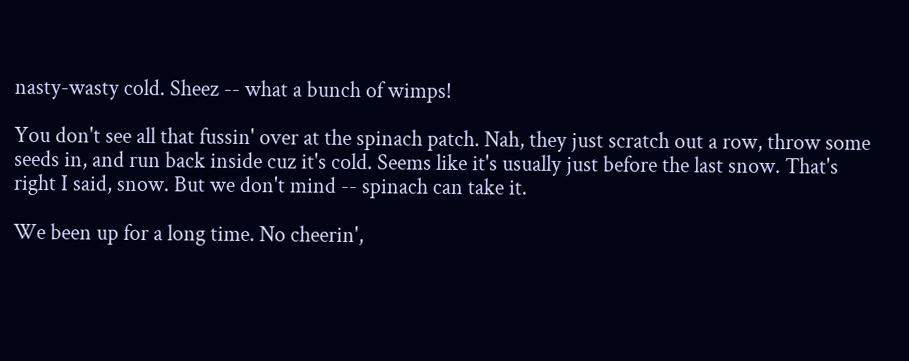nasty-wasty cold. Sheez -- what a bunch of wimps!

You don't see all that fussin' over at the spinach patch. Nah, they just scratch out a row, throw some seeds in, and run back inside cuz it's cold. Seems like it's usually just before the last snow. That's right I said, snow. But we don't mind -- spinach can take it.

We been up for a long time. No cheerin',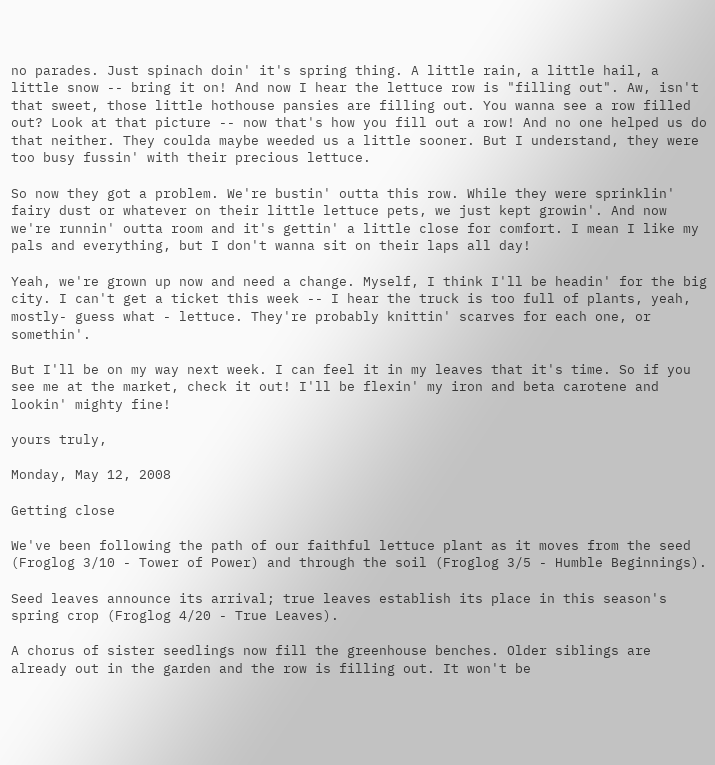no parades. Just spinach doin' it's spring thing. A little rain, a little hail, a little snow -- bring it on! And now I hear the lettuce row is "filling out". Aw, isn't that sweet, those little hothouse pansies are filling out. You wanna see a row filled out? Look at that picture -- now that's how you fill out a row! And no one helped us do that neither. They coulda maybe weeded us a little sooner. But I understand, they were too busy fussin' with their precious lettuce.

So now they got a problem. We're bustin' outta this row. While they were sprinklin' fairy dust or whatever on their little lettuce pets, we just kept growin'. And now we're runnin' outta room and it's gettin' a little close for comfort. I mean I like my pals and everything, but I don't wanna sit on their laps all day!

Yeah, we're grown up now and need a change. Myself, I think I'll be headin' for the big city. I can't get a ticket this week -- I hear the truck is too full of plants, yeah, mostly- guess what - lettuce. They're probably knittin' scarves for each one, or somethin'.

But I'll be on my way next week. I can feel it in my leaves that it's time. So if you see me at the market, check it out! I'll be flexin' my iron and beta carotene and lookin' mighty fine!

yours truly,

Monday, May 12, 2008

Getting close

We've been following the path of our faithful lettuce plant as it moves from the seed (Froglog 3/10 - Tower of Power) and through the soil (Froglog 3/5 - Humble Beginnings).

Seed leaves announce its arrival; true leaves establish its place in this season's spring crop (Froglog 4/20 - True Leaves).

A chorus of sister seedlings now fill the greenhouse benches. Older siblings are already out in the garden and the row is filling out. It won't be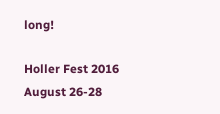long!

Holler Fest 2016
August 26-28